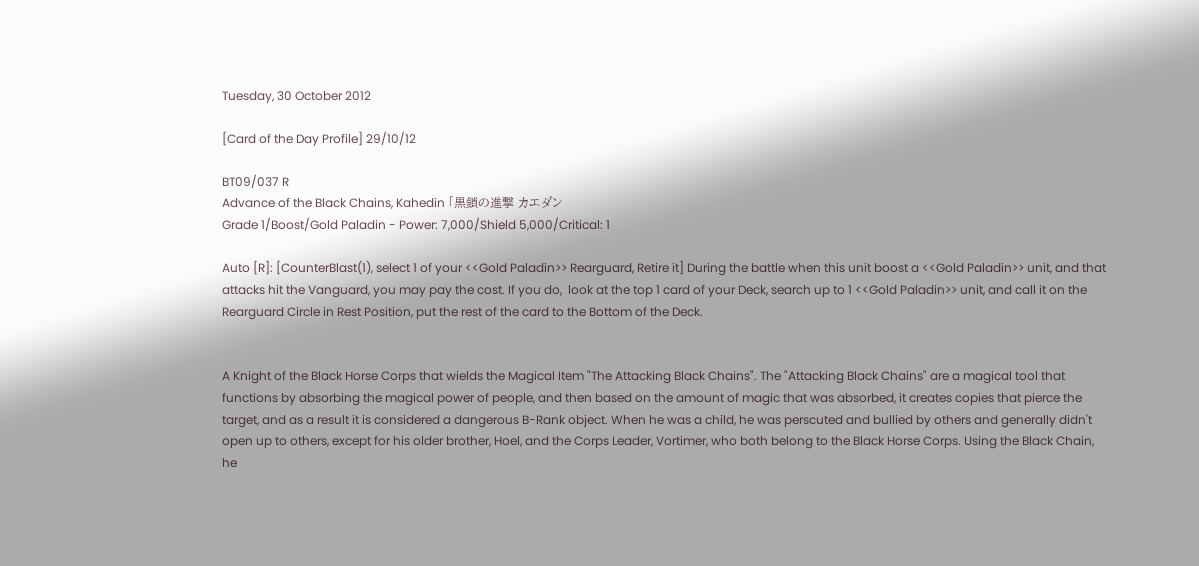Tuesday, 30 October 2012

[Card of the Day Profile] 29/10/12

BT09/037 R
Advance of the Black Chains, Kahedin 「黒鎖の進撃 カエダン
Grade 1/Boost/Gold Paladin - Power: 7,000/Shield 5,000/Critical: 1

Auto [R]: [CounterBlast(1), select 1 of your <<Gold Paladin>> Rearguard, Retire it] During the battle when this unit boost a <<Gold Paladin>> unit, and that attacks hit the Vanguard, you may pay the cost. If you do,  look at the top 1 card of your Deck, search up to 1 <<Gold Paladin>> unit, and call it on the Rearguard Circle in Rest Position, put the rest of the card to the Bottom of the Deck.


A Knight of the Black Horse Corps that wields the Magical Item "The Attacking Black Chains". The "Attacking Black Chains" are a magical tool that functions by absorbing the magical power of people, and then based on the amount of magic that was absorbed, it creates copies that pierce the target, and as a result it is considered a dangerous B-Rank object. When he was a child, he was perscuted and bullied by others and generally didn't open up to others, except for his older brother, Hoel, and the Corps Leader, Vortimer, who both belong to the Black Horse Corps. Using the Black Chain, he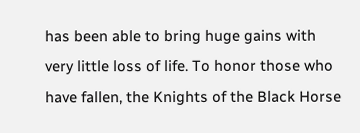has been able to bring huge gains with very little loss of life. To honor those who have fallen, the Knights of the Black Horse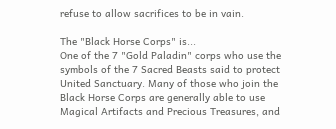refuse to allow sacrifices to be in vain.

The "Black Horse Corps" is...
One of the 7 "Gold Paladin" corps who use the symbols of the 7 Sacred Beasts said to protect United Sanctuary. Many of those who join the Black Horse Corps are generally able to use Magical Artifacts and Precious Treasures, and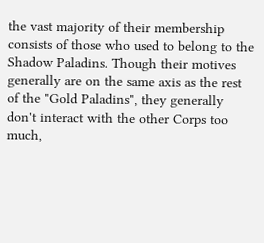the vast majority of their membership consists of those who used to belong to the Shadow Paladins. Though their motives generally are on the same axis as the rest of the "Gold Paladins", they generally don't interact with the other Corps too much,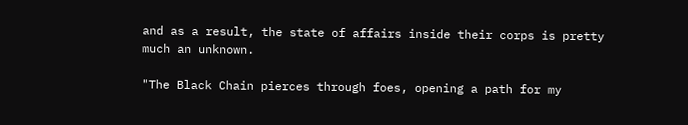and as a result, the state of affairs inside their corps is pretty much an unknown.

"The Black Chain pierces through foes, opening a path for my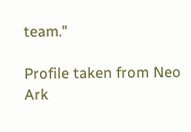team."

Profile taken from Neo Ark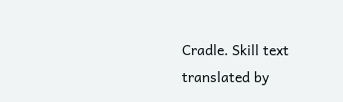Cradle. Skill text translated by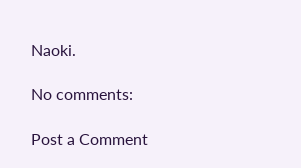Naoki.

No comments:

Post a Comment